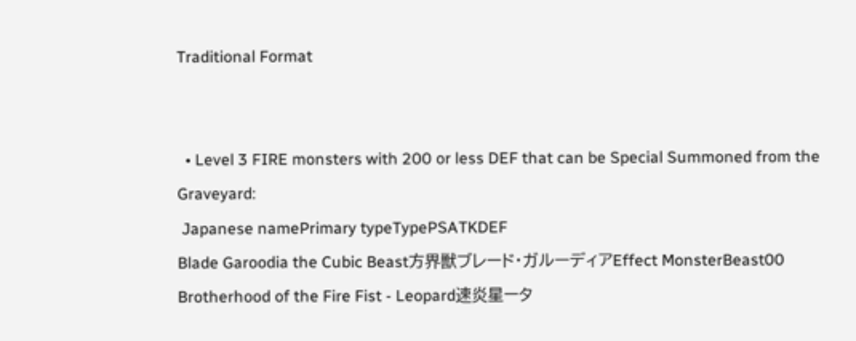Traditional Format


  • Level 3 FIRE monsters with 200 or less DEF that can be Special Summoned from the Graveyard:
 Japanese namePrimary typeTypePSATKDEF
Blade Garoodia the Cubic Beast方界獣ブレード・ガルーディアEffect MonsterBeast00
Brotherhood of the Fire Fist - Leopard速炎星ータ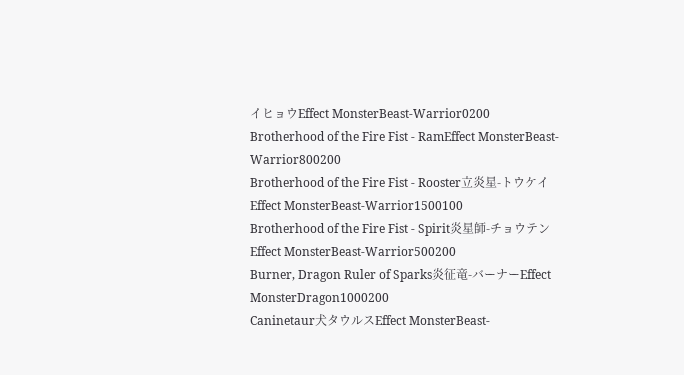イヒョウEffect MonsterBeast-Warrior0200
Brotherhood of the Fire Fist - RamEffect MonsterBeast-Warrior800200
Brotherhood of the Fire Fist - Rooster立炎星-トウケイEffect MonsterBeast-Warrior1500100
Brotherhood of the Fire Fist - Spirit炎星師-チョウテンEffect MonsterBeast-Warrior500200
Burner, Dragon Ruler of Sparks炎征竜-バーナーEffect MonsterDragon1000200
Caninetaur犬タウルスEffect MonsterBeast-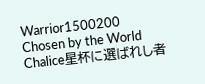Warrior1500200
Chosen by the World Chalice星杯に選ばれし者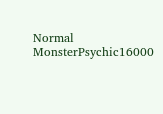Normal MonsterPsychic16000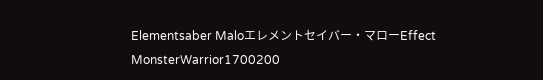Elementsaber Maloエレメントセイバー・マローEffect MonsterWarrior1700200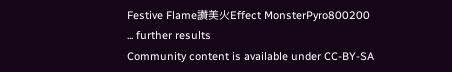Festive Flame讃美火Effect MonsterPyro800200
... further results
Community content is available under CC-BY-SA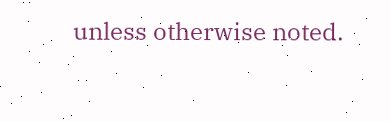unless otherwise noted.